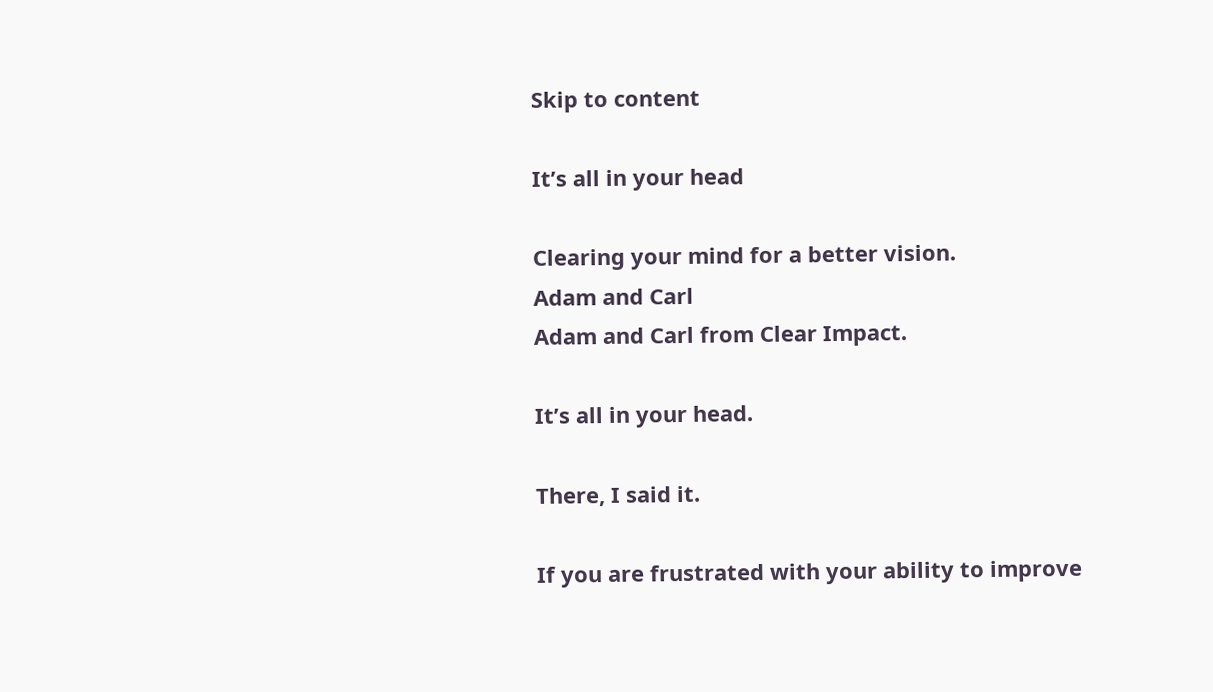Skip to content

It’s all in your head

Clearing your mind for a better vision.
Adam and Carl
Adam and Carl from Clear Impact.

It’s all in your head.

There, I said it.

If you are frustrated with your ability to improve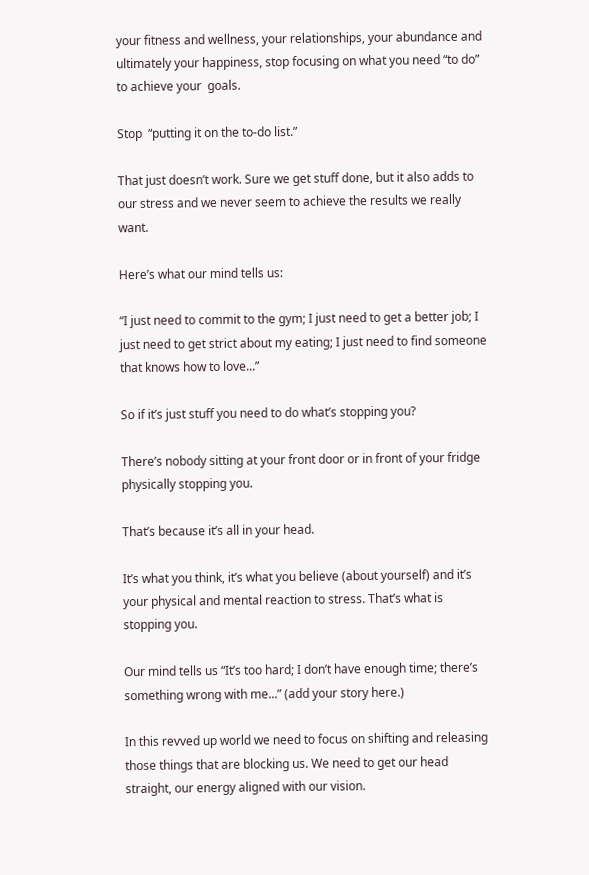your fitness and wellness, your relationships, your abundance and ultimately your happiness, stop focusing on what you need “to do” to achieve your  goals.

Stop  “putting it on the to-do list.”

That just doesn’t work. Sure we get stuff done, but it also adds to our stress and we never seem to achieve the results we really want.

Here’s what our mind tells us:

“I just need to commit to the gym; I just need to get a better job; I just need to get strict about my eating; I just need to find someone that knows how to love...”

So if it’s just stuff you need to do what’s stopping you?

There’s nobody sitting at your front door or in front of your fridge physically stopping you.

That’s because it’s all in your head.

It’s what you think, it’s what you believe (about yourself) and it’s your physical and mental reaction to stress. That’s what is stopping you.

Our mind tells us “It’s too hard; I don’t have enough time; there’s something wrong with me...” (add your story here.)

In this revved up world we need to focus on shifting and releasing those things that are blocking us. We need to get our head straight, our energy aligned with our vision.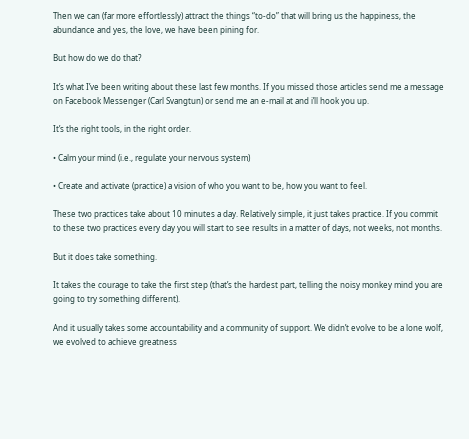Then we can (far more effortlessly) attract the things “to-do” that will bring us the happiness, the abundance and yes, the love, we have been pining for.

But how do we do that?

It’s what I’ve been writing about these last few months. If you missed those articles send me a message on Facebook Messenger (Carl Svangtun) or send me an e-mail at and i’ll hook you up.

It’s the right tools, in the right order.

• Calm your mind (i.e., regulate your nervous system)

• Create and activate (practice) a vision of who you want to be, how you want to feel.

These two practices take about 10 minutes a day. Relatively simple, it just takes practice. If you commit to these two practices every day you will start to see results in a matter of days, not weeks, not months.

But it does take something.

It takes the courage to take the first step (that’s the hardest part, telling the noisy monkey mind you are going to try something different).

And it usually takes some accountability and a community of support. We didn’t evolve to be a lone wolf, we evolved to achieve greatness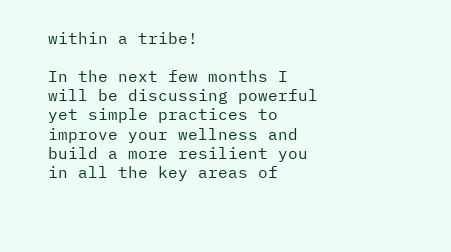within a tribe!

In the next few months I will be discussing powerful yet simple practices to improve your wellness and build a more resilient you in all the key areas of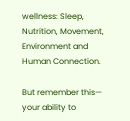wellness: Sleep, Nutrition, Movement, Environment and Human Connection.

But remember this— your ability to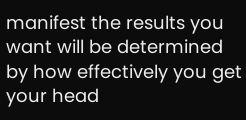manifest the results you want will be determined by how effectively you get your head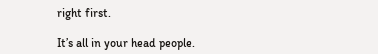right first.

It’s all in your head people.